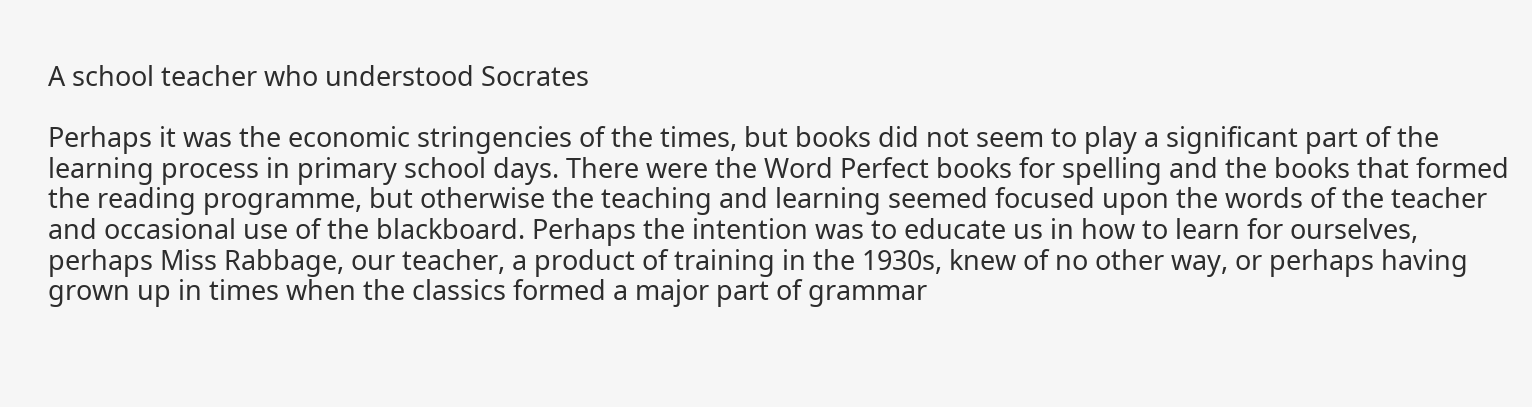A school teacher who understood Socrates

Perhaps it was the economic stringencies of the times, but books did not seem to play a significant part of the learning process in primary school days. There were the Word Perfect books for spelling and the books that formed the reading programme, but otherwise the teaching and learning seemed focused upon the words of the teacher and occasional use of the blackboard. Perhaps the intention was to educate us in how to learn for ourselves, perhaps Miss Rabbage, our teacher, a product of training in the 1930s, knew of no other way, or perhaps having grown up in times when the classics formed a major part of grammar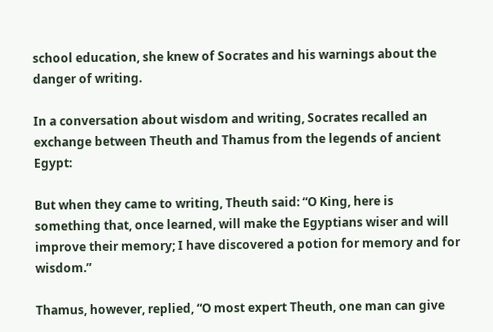school education, she knew of Socrates and his warnings about the danger of writing.

In a conversation about wisdom and writing, Socrates recalled an exchange between Theuth and Thamus from the legends of ancient Egypt:

But when they came to writing, Theuth said: “O King, here is something that, once learned, will make the Egyptians wiser and will improve their memory; I have discovered a potion for memory and for wisdom.”

Thamus, however, replied, “O most expert Theuth, one man can give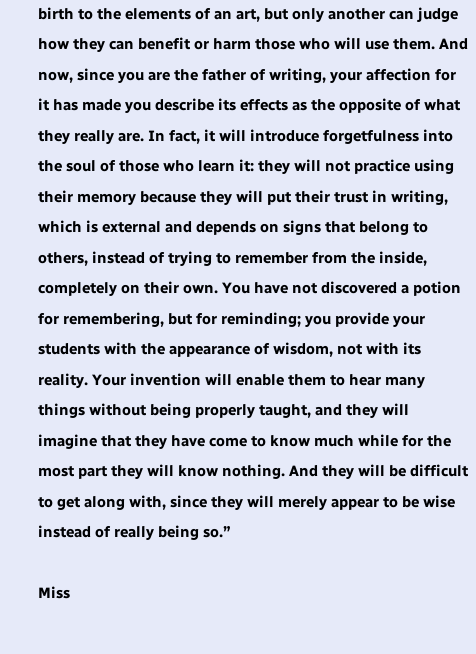birth to the elements of an art, but only another can judge how they can benefit or harm those who will use them. And now, since you are the father of writing, your affection for it has made you describe its effects as the opposite of what they really are. In fact, it will introduce forgetfulness into the soul of those who learn it: they will not practice using their memory because they will put their trust in writing, which is external and depends on signs that belong to others, instead of trying to remember from the inside, completely on their own. You have not discovered a potion for remembering, but for reminding; you provide your students with the appearance of wisdom, not with its reality. Your invention will enable them to hear many things without being properly taught, and they will imagine that they have come to know much while for the most part they will know nothing. And they will be difficult to get along with, since they will merely appear to be wise instead of really being so.”

Miss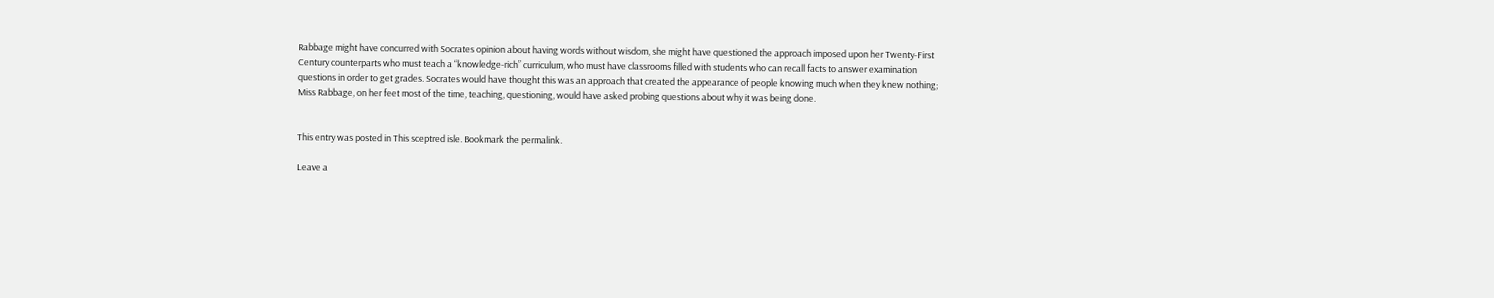Rabbage might have concurred with Socrates opinion about having words without wisdom, she might have questioned the approach imposed upon her Twenty-First Century counterparts who must teach a “knowledge-rich” curriculum, who must have classrooms filled with students who can recall facts to answer examination questions in order to get grades. Socrates would have thought this was an approach that created the appearance of people knowing much when they knew nothing; Miss Rabbage, on her feet most of the time, teaching, questioning, would have asked probing questions about why it was being done.


This entry was posted in This sceptred isle. Bookmark the permalink.

Leave a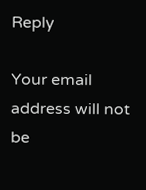Reply

Your email address will not be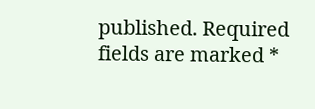published. Required fields are marked *